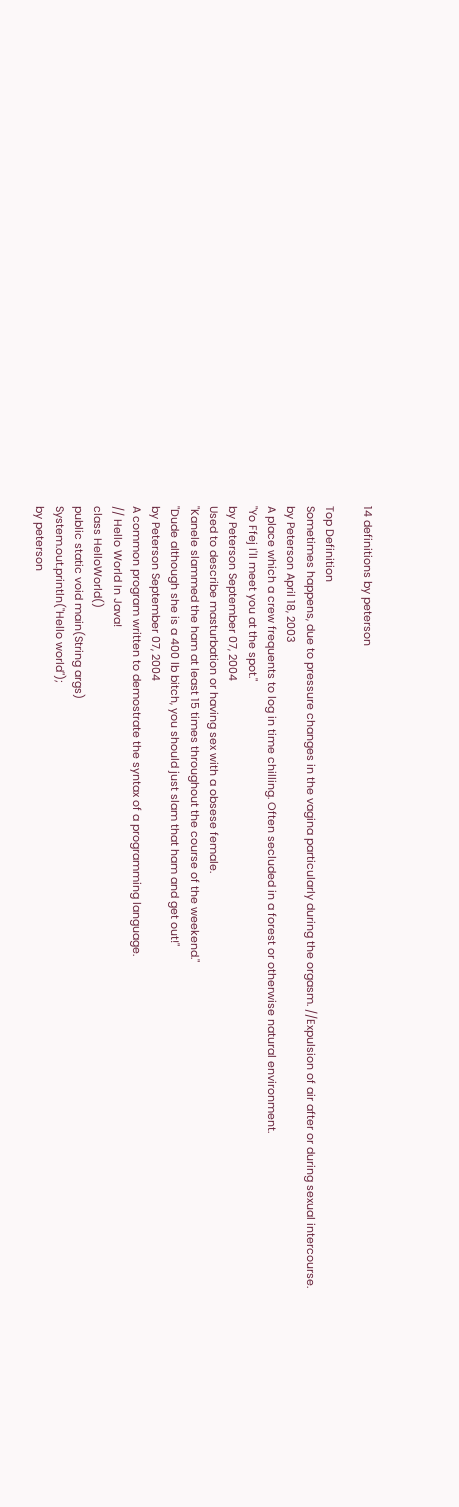14 definitions by peterson

Top Definition
Sometimes happens, due to pressure changes in the vagina particularly during the orgasm. //Expulsion of air after or during sexual intercourse.
by Peterson April 18, 2003
A place which a crew frequents to log in time chilling. Often secluded in a forest or otherwise natural environment.
"Yo Ffej I'll meet you at the spot."
by Peterson September 07, 2004
Used to describe masturbation or having sex with a obsese female.
"Kanele slammed the ham at least 15 times throughout the course of the weekend."
"Dude although she is a 400 lb bitch, you should just slam that ham and get out!"
by Peterson September 07, 2004
A common program written to demostrate the syntax of a programming language.
// Hello World In Java!
class HelloWorld()
public static void main(String args)
System.out.println("Hello world");
by peterson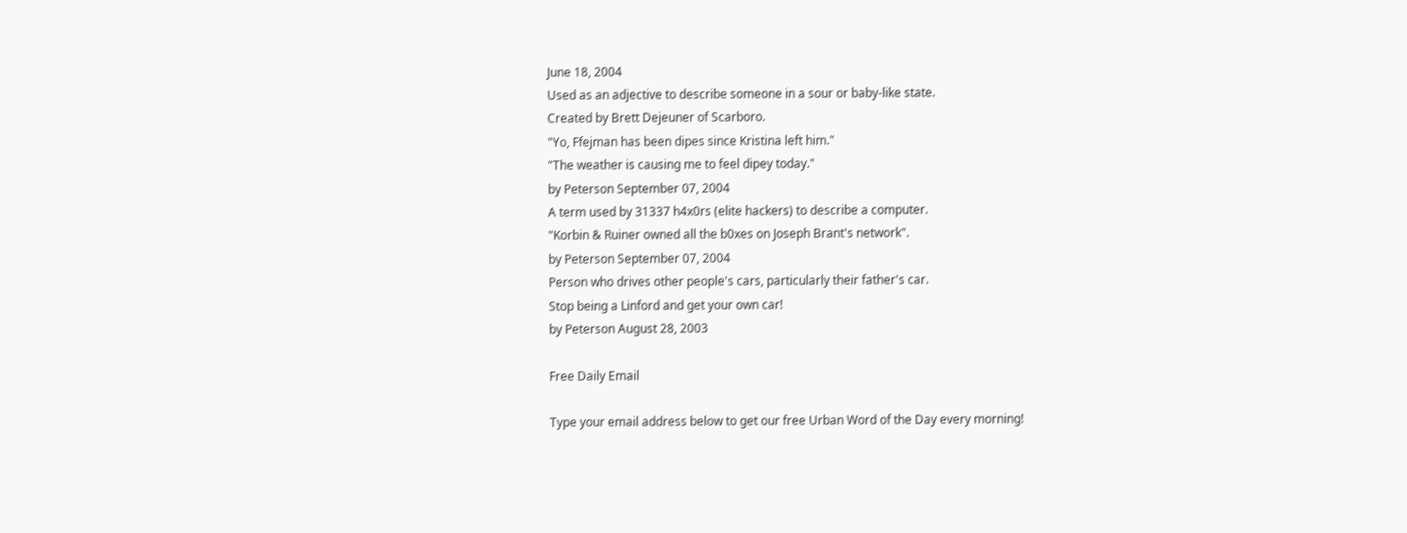June 18, 2004
Used as an adjective to describe someone in a sour or baby-like state.
Created by Brett Dejeuner of Scarboro.
"Yo, Ffejman has been dipes since Kristina left him."
"The weather is causing me to feel dipey today."
by Peterson September 07, 2004
A term used by 31337 h4x0rs (elite hackers) to describe a computer.
"Korbin & Ruiner owned all the b0xes on Joseph Brant's network".
by Peterson September 07, 2004
Person who drives other people's cars, particularly their father's car.
Stop being a Linford and get your own car!
by Peterson August 28, 2003

Free Daily Email

Type your email address below to get our free Urban Word of the Day every morning!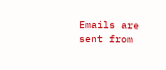Emails are sent from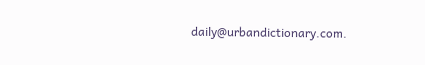daily@urbandictionary.com.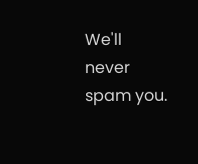We'll never spam you.